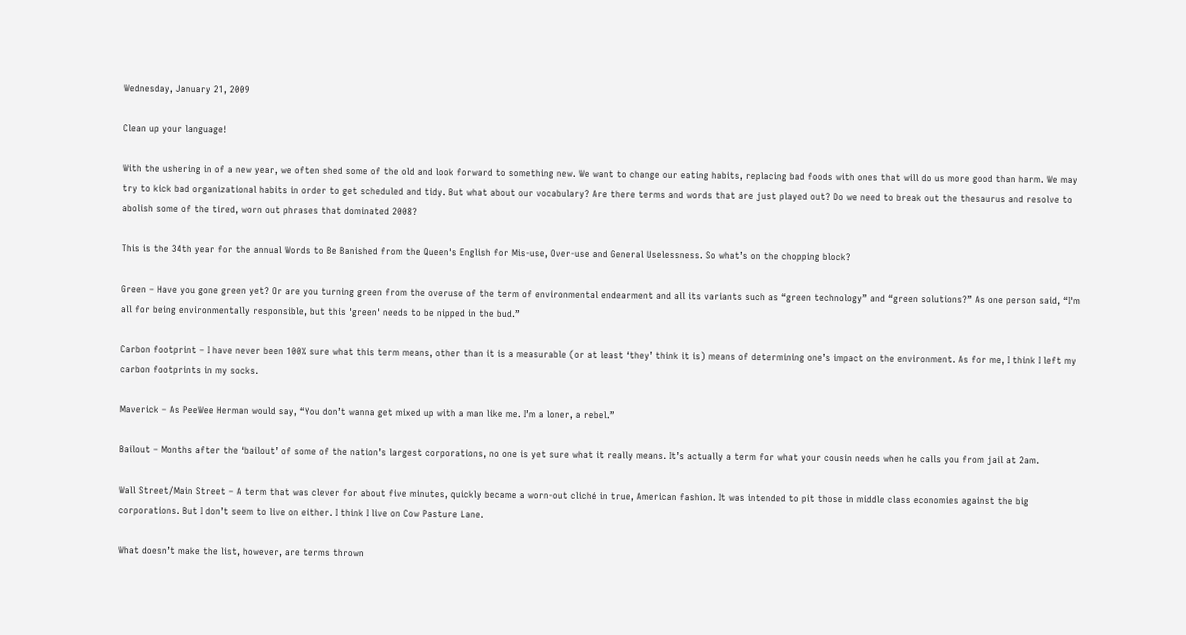Wednesday, January 21, 2009

Clean up your language!

With the ushering in of a new year, we often shed some of the old and look forward to something new. We want to change our eating habits, replacing bad foods with ones that will do us more good than harm. We may try to kick bad organizational habits in order to get scheduled and tidy. But what about our vocabulary? Are there terms and words that are just played out? Do we need to break out the thesaurus and resolve to abolish some of the tired, worn out phrases that dominated 2008?

This is the 34th year for the annual Words to Be Banished from the Queen's English for Mis-use, Over-use and General Uselessness. So what’s on the chopping block?

Green – Have you gone green yet? Or are you turning green from the overuse of the term of environmental endearment and all its variants such as “green technology” and “green solutions?” As one person said, “I'm all for being environmentally responsible, but this 'green' needs to be nipped in the bud.”

Carbon footprint – I have never been 100% sure what this term means, other than it is a measurable (or at least ‘they’ think it is) means of determining one’s impact on the environment. As for me, I think I left my carbon footprints in my socks.

Maverick – As PeeWee Herman would say, “You don’t wanna get mixed up with a man like me. I’m a loner, a rebel.”

Bailout – Months after the ‘bailout’ of some of the nation’s largest corporations, no one is yet sure what it really means. It’s actually a term for what your cousin needs when he calls you from jail at 2am.

Wall Street/Main Street – A term that was clever for about five minutes, quickly became a worn-out cliché in true, American fashion. It was intended to pit those in middle class economies against the big corporations. But I don’t seem to live on either. I think I live on Cow Pasture Lane.

What doesn’t make the list, however, are terms thrown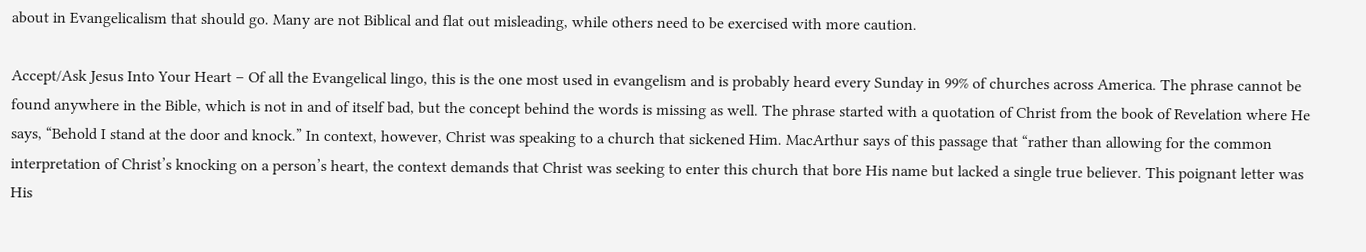about in Evangelicalism that should go. Many are not Biblical and flat out misleading, while others need to be exercised with more caution.

Accept/Ask Jesus Into Your Heart – Of all the Evangelical lingo, this is the one most used in evangelism and is probably heard every Sunday in 99% of churches across America. The phrase cannot be found anywhere in the Bible, which is not in and of itself bad, but the concept behind the words is missing as well. The phrase started with a quotation of Christ from the book of Revelation where He says, “Behold I stand at the door and knock.” In context, however, Christ was speaking to a church that sickened Him. MacArthur says of this passage that “rather than allowing for the common interpretation of Christ’s knocking on a person’s heart, the context demands that Christ was seeking to enter this church that bore His name but lacked a single true believer. This poignant letter was His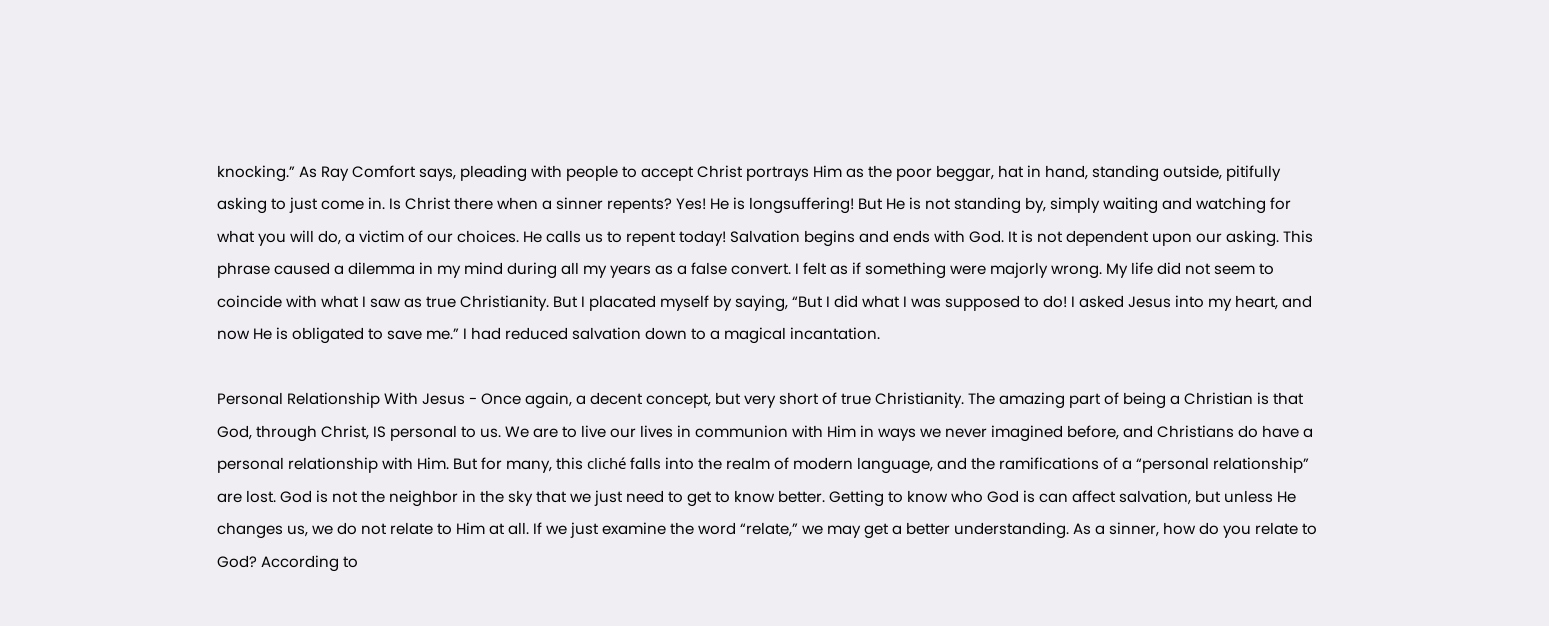knocking.” As Ray Comfort says, pleading with people to accept Christ portrays Him as the poor beggar, hat in hand, standing outside, pitifully asking to just come in. Is Christ there when a sinner repents? Yes! He is longsuffering! But He is not standing by, simply waiting and watching for what you will do, a victim of our choices. He calls us to repent today! Salvation begins and ends with God. It is not dependent upon our asking. This phrase caused a dilemma in my mind during all my years as a false convert. I felt as if something were majorly wrong. My life did not seem to coincide with what I saw as true Christianity. But I placated myself by saying, “But I did what I was supposed to do! I asked Jesus into my heart, and now He is obligated to save me.” I had reduced salvation down to a magical incantation.

Personal Relationship With Jesus - Once again, a decent concept, but very short of true Christianity. The amazing part of being a Christian is that God, through Christ, IS personal to us. We are to live our lives in communion with Him in ways we never imagined before, and Christians do have a personal relationship with Him. But for many, this cliché falls into the realm of modern language, and the ramifications of a “personal relationship” are lost. God is not the neighbor in the sky that we just need to get to know better. Getting to know who God is can affect salvation, but unless He changes us, we do not relate to Him at all. If we just examine the word “relate,” we may get a better understanding. As a sinner, how do you relate to God? According to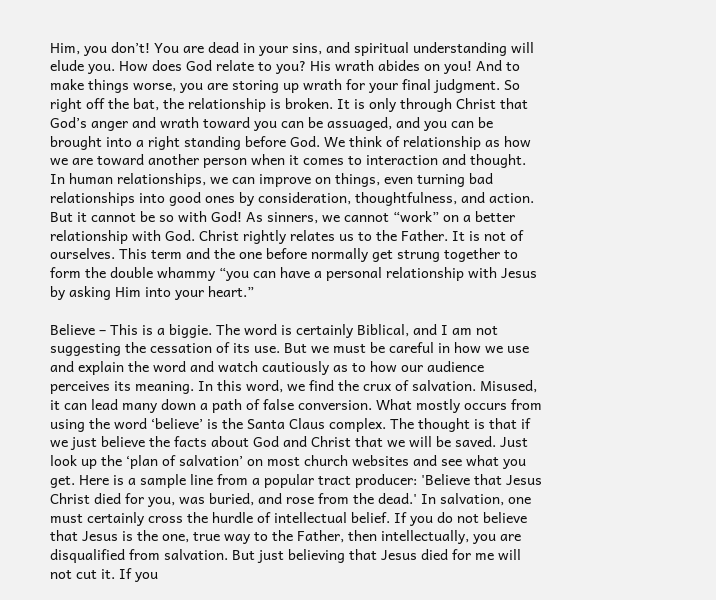Him, you don’t! You are dead in your sins, and spiritual understanding will elude you. How does God relate to you? His wrath abides on you! And to make things worse, you are storing up wrath for your final judgment. So right off the bat, the relationship is broken. It is only through Christ that God’s anger and wrath toward you can be assuaged, and you can be brought into a right standing before God. We think of relationship as how we are toward another person when it comes to interaction and thought. In human relationships, we can improve on things, even turning bad relationships into good ones by consideration, thoughtfulness, and action. But it cannot be so with God! As sinners, we cannot “work” on a better relationship with God. Christ rightly relates us to the Father. It is not of ourselves. This term and the one before normally get strung together to form the double whammy “you can have a personal relationship with Jesus by asking Him into your heart.”

Believe – This is a biggie. The word is certainly Biblical, and I am not suggesting the cessation of its use. But we must be careful in how we use and explain the word and watch cautiously as to how our audience perceives its meaning. In this word, we find the crux of salvation. Misused, it can lead many down a path of false conversion. What mostly occurs from using the word ‘believe’ is the Santa Claus complex. The thought is that if we just believe the facts about God and Christ that we will be saved. Just look up the ‘plan of salvation’ on most church websites and see what you get. Here is a sample line from a popular tract producer: 'Believe that Jesus Christ died for you, was buried, and rose from the dead.' In salvation, one must certainly cross the hurdle of intellectual belief. If you do not believe that Jesus is the one, true way to the Father, then intellectually, you are disqualified from salvation. But just believing that Jesus died for me will not cut it. If you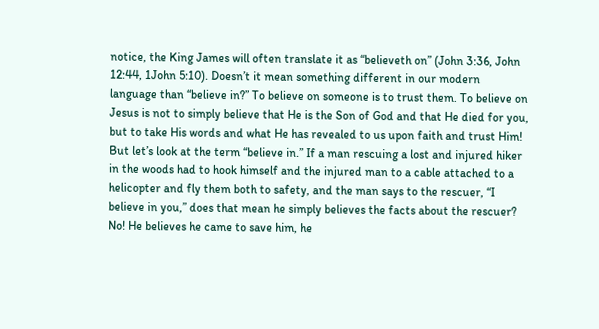notice, the King James will often translate it as “believeth on” (John 3:36, John 12:44, 1John 5:10). Doesn’t it mean something different in our modern language than “believe in?” To believe on someone is to trust them. To believe on Jesus is not to simply believe that He is the Son of God and that He died for you, but to take His words and what He has revealed to us upon faith and trust Him! But let’s look at the term “believe in.” If a man rescuing a lost and injured hiker in the woods had to hook himself and the injured man to a cable attached to a helicopter and fly them both to safety, and the man says to the rescuer, “I believe in you,” does that mean he simply believes the facts about the rescuer? No! He believes he came to save him, he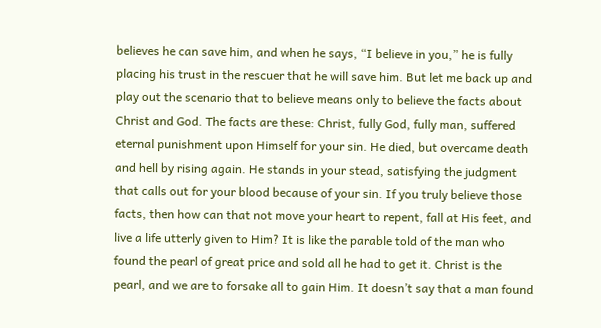believes he can save him, and when he says, “I believe in you,” he is fully placing his trust in the rescuer that he will save him. But let me back up and play out the scenario that to believe means only to believe the facts about Christ and God. The facts are these: Christ, fully God, fully man, suffered eternal punishment upon Himself for your sin. He died, but overcame death and hell by rising again. He stands in your stead, satisfying the judgment that calls out for your blood because of your sin. If you truly believe those facts, then how can that not move your heart to repent, fall at His feet, and live a life utterly given to Him? It is like the parable told of the man who found the pearl of great price and sold all he had to get it. Christ is the pearl, and we are to forsake all to gain Him. It doesn’t say that a man found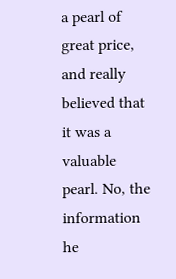a pearl of great price, and really believed that it was a valuable pearl. No, the information he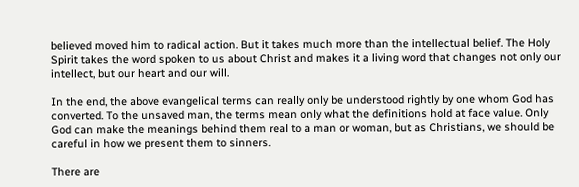believed moved him to radical action. But it takes much more than the intellectual belief. The Holy Spirit takes the word spoken to us about Christ and makes it a living word that changes not only our intellect, but our heart and our will.

In the end, the above evangelical terms can really only be understood rightly by one whom God has converted. To the unsaved man, the terms mean only what the definitions hold at face value. Only God can make the meanings behind them real to a man or woman, but as Christians, we should be careful in how we present them to sinners.

There are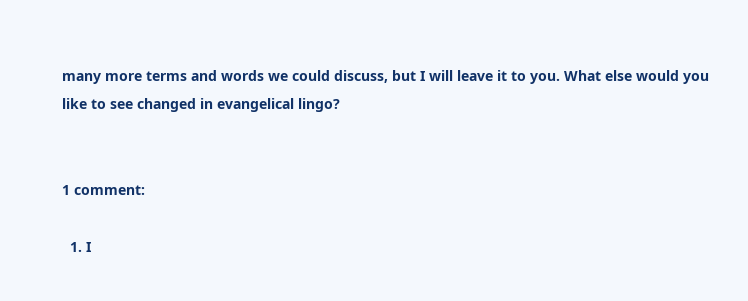many more terms and words we could discuss, but I will leave it to you. What else would you like to see changed in evangelical lingo?


1 comment:

  1. I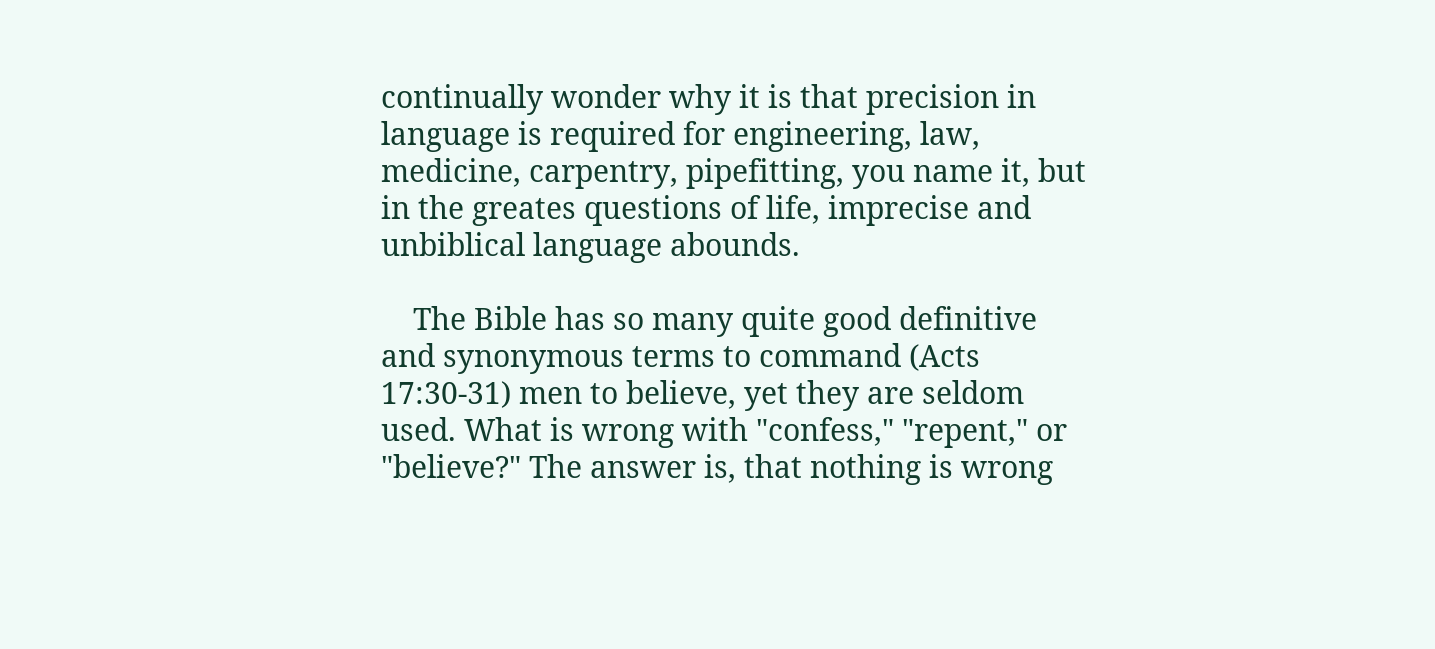continually wonder why it is that precision in language is required for engineering, law, medicine, carpentry, pipefitting, you name it, but in the greates questions of life, imprecise and unbiblical language abounds.

    The Bible has so many quite good definitive and synonymous terms to command (Acts 17:30-31) men to believe, yet they are seldom used. What is wrong with "confess," "repent," or "believe?" The answer is, that nothing is wrong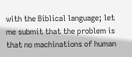with the Biblical language; let me submit that the problem is that no machinations of human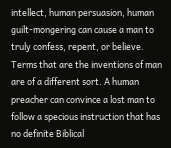intellect, human persuasion, human guilt-mongering can cause a man to truly confess, repent, or believe. Terms that are the inventions of man are of a different sort. A human preacher can convince a lost man to follow a specious instruction that has no definite Biblical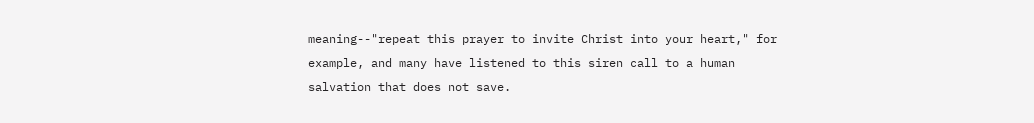meaning--"repeat this prayer to invite Christ into your heart," for example, and many have listened to this siren call to a human salvation that does not save.